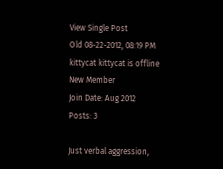View Single Post
Old 08-22-2012, 08:19 PM
kittycat kittycat is offline
New Member
Join Date: Aug 2012
Posts: 3

Just verbal aggression,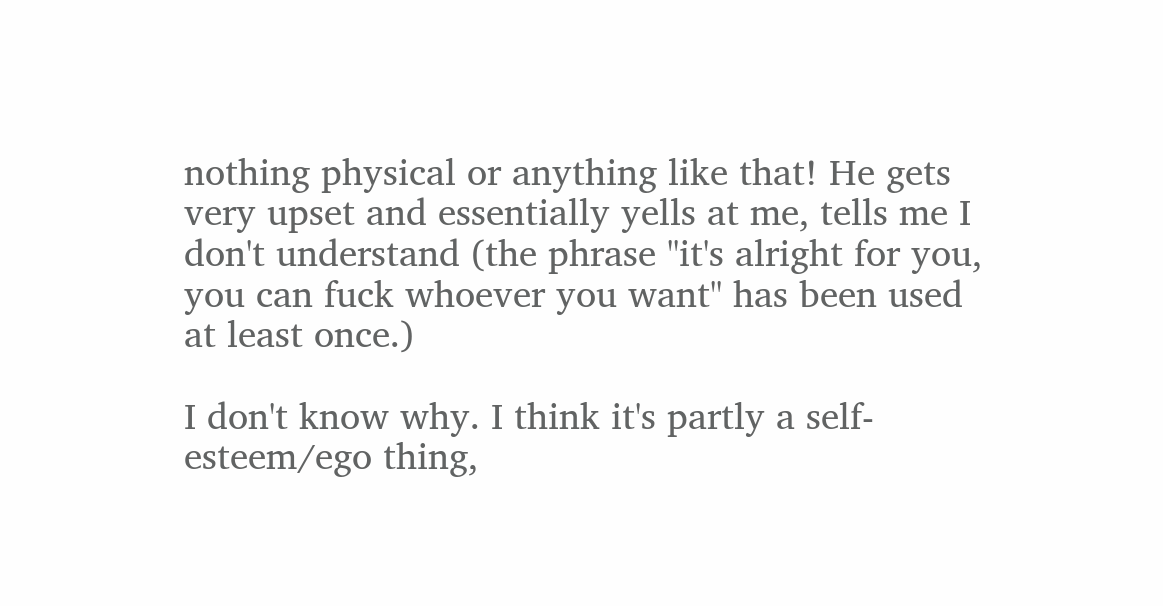nothing physical or anything like that! He gets very upset and essentially yells at me, tells me I don't understand (the phrase "it's alright for you, you can fuck whoever you want" has been used at least once.)

I don't know why. I think it's partly a self-esteem/ego thing,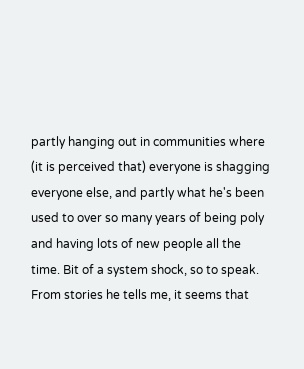partly hanging out in communities where (it is perceived that) everyone is shagging everyone else, and partly what he's been used to over so many years of being poly and having lots of new people all the time. Bit of a system shock, so to speak. From stories he tells me, it seems that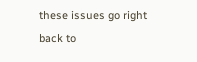these issues go right back to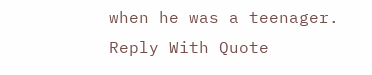when he was a teenager.
Reply With Quote